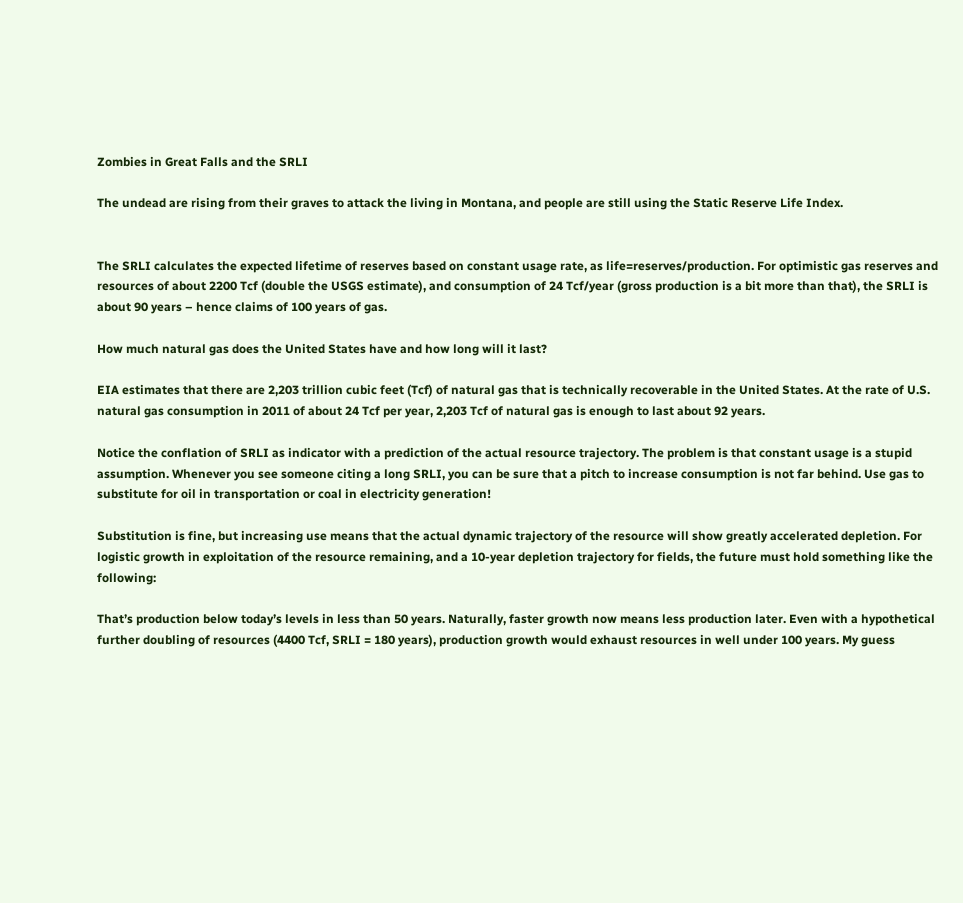Zombies in Great Falls and the SRLI

The undead are rising from their graves to attack the living in Montana, and people are still using the Static Reserve Life Index.


The SRLI calculates the expected lifetime of reserves based on constant usage rate, as life=reserves/production. For optimistic gas reserves and resources of about 2200 Tcf (double the USGS estimate), and consumption of 24 Tcf/year (gross production is a bit more than that), the SRLI is about 90 years – hence claims of 100 years of gas.

How much natural gas does the United States have and how long will it last?

EIA estimates that there are 2,203 trillion cubic feet (Tcf) of natural gas that is technically recoverable in the United States. At the rate of U.S. natural gas consumption in 2011 of about 24 Tcf per year, 2,203 Tcf of natural gas is enough to last about 92 years.

Notice the conflation of SRLI as indicator with a prediction of the actual resource trajectory. The problem is that constant usage is a stupid assumption. Whenever you see someone citing a long SRLI, you can be sure that a pitch to increase consumption is not far behind. Use gas to substitute for oil in transportation or coal in electricity generation!

Substitution is fine, but increasing use means that the actual dynamic trajectory of the resource will show greatly accelerated depletion. For logistic growth in exploitation of the resource remaining, and a 10-year depletion trajectory for fields, the future must hold something like the following:

That’s production below today’s levels in less than 50 years. Naturally, faster growth now means less production later. Even with a hypothetical further doubling of resources (4400 Tcf, SRLI = 180 years), production growth would exhaust resources in well under 100 years. My guess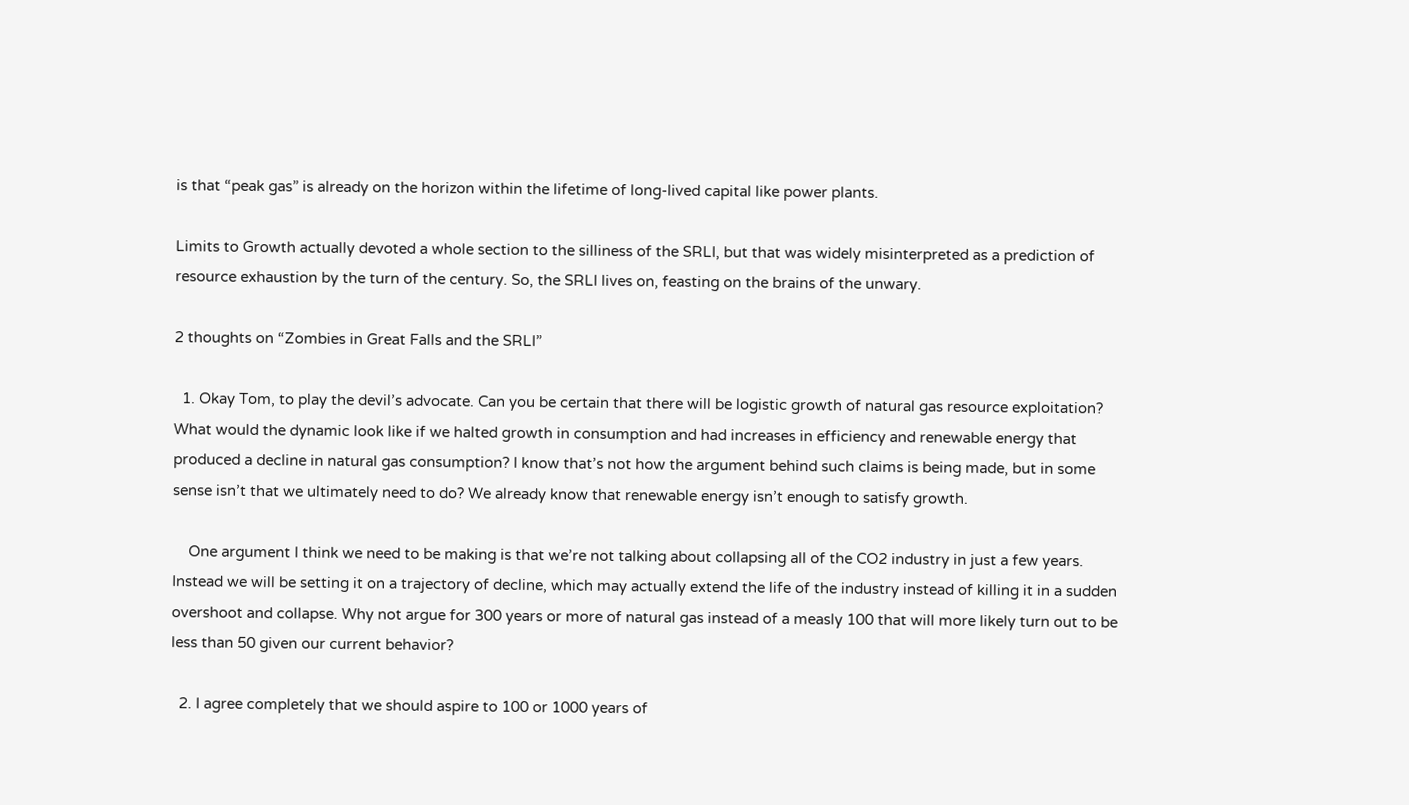is that “peak gas” is already on the horizon within the lifetime of long-lived capital like power plants.

Limits to Growth actually devoted a whole section to the silliness of the SRLI, but that was widely misinterpreted as a prediction of resource exhaustion by the turn of the century. So, the SRLI lives on, feasting on the brains of the unwary.

2 thoughts on “Zombies in Great Falls and the SRLI”

  1. Okay Tom, to play the devil’s advocate. Can you be certain that there will be logistic growth of natural gas resource exploitation? What would the dynamic look like if we halted growth in consumption and had increases in efficiency and renewable energy that produced a decline in natural gas consumption? I know that’s not how the argument behind such claims is being made, but in some sense isn’t that we ultimately need to do? We already know that renewable energy isn’t enough to satisfy growth.

    One argument I think we need to be making is that we’re not talking about collapsing all of the CO2 industry in just a few years. Instead we will be setting it on a trajectory of decline, which may actually extend the life of the industry instead of killing it in a sudden overshoot and collapse. Why not argue for 300 years or more of natural gas instead of a measly 100 that will more likely turn out to be less than 50 given our current behavior?

  2. I agree completely that we should aspire to 100 or 1000 years of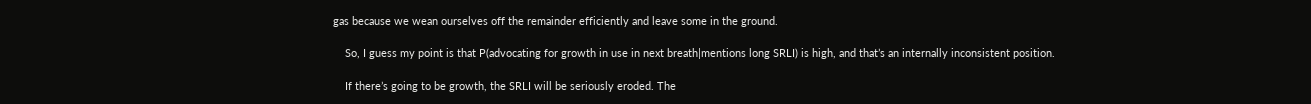gas because we wean ourselves off the remainder efficiently and leave some in the ground.

    So, I guess my point is that P(advocating for growth in use in next breath|mentions long SRLI) is high, and that’s an internally inconsistent position.

    If there’s going to be growth, the SRLI will be seriously eroded. The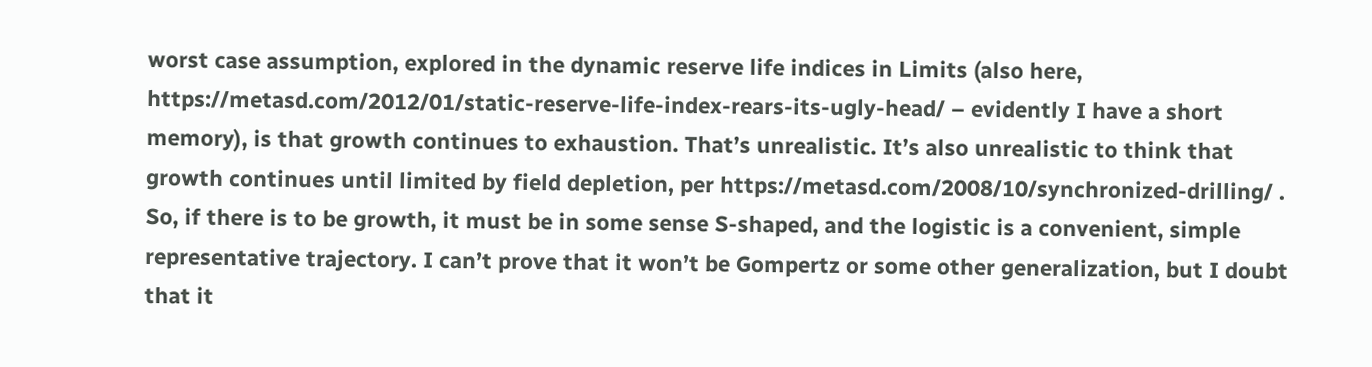worst case assumption, explored in the dynamic reserve life indices in Limits (also here, https://metasd.com/2012/01/static-reserve-life-index-rears-its-ugly-head/ – evidently I have a short memory), is that growth continues to exhaustion. That’s unrealistic. It’s also unrealistic to think that growth continues until limited by field depletion, per https://metasd.com/2008/10/synchronized-drilling/ . So, if there is to be growth, it must be in some sense S-shaped, and the logistic is a convenient, simple representative trajectory. I can’t prove that it won’t be Gompertz or some other generalization, but I doubt that it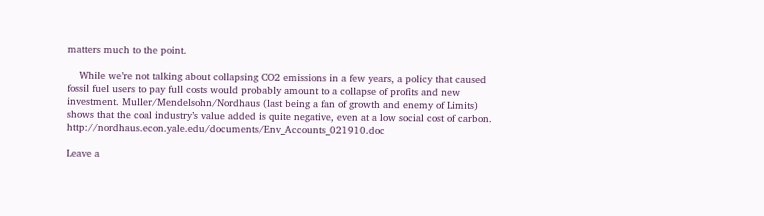matters much to the point.

    While we’re not talking about collapsing CO2 emissions in a few years, a policy that caused fossil fuel users to pay full costs would probably amount to a collapse of profits and new investment. Muller/Mendelsohn/Nordhaus (last being a fan of growth and enemy of Limits) shows that the coal industry’s value added is quite negative, even at a low social cost of carbon. http://nordhaus.econ.yale.edu/documents/Env_Accounts_021910.doc

Leave a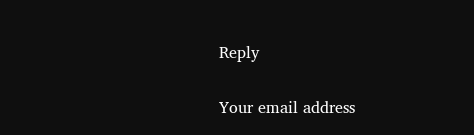Reply

Your email address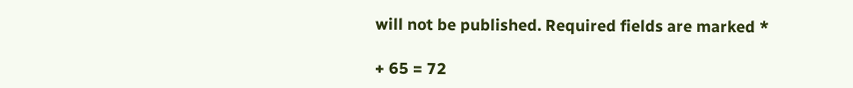will not be published. Required fields are marked *

+ 65 = 72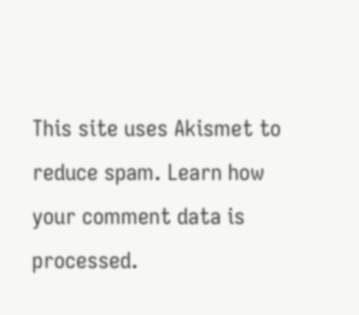This site uses Akismet to reduce spam. Learn how your comment data is processed.